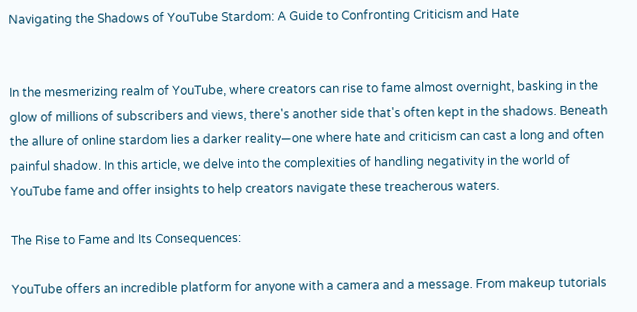Navigating the Shadows of YouTube Stardom: A Guide to Confronting Criticism and Hate


In the mesmerizing realm of YouTube, where creators can rise to fame almost overnight, basking in the glow of millions of subscribers and views, there's another side that's often kept in the shadows. Beneath the allure of online stardom lies a darker reality—one where hate and criticism can cast a long and often painful shadow. In this article, we delve into the complexities of handling negativity in the world of YouTube fame and offer insights to help creators navigate these treacherous waters.

The Rise to Fame and Its Consequences:

YouTube offers an incredible platform for anyone with a camera and a message. From makeup tutorials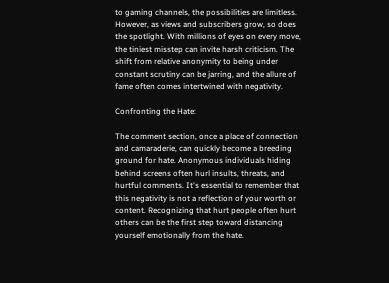to gaming channels, the possibilities are limitless. However, as views and subscribers grow, so does the spotlight. With millions of eyes on every move, the tiniest misstep can invite harsh criticism. The shift from relative anonymity to being under constant scrutiny can be jarring, and the allure of fame often comes intertwined with negativity.

Confronting the Hate:

The comment section, once a place of connection and camaraderie, can quickly become a breeding ground for hate. Anonymous individuals hiding behind screens often hurl insults, threats, and hurtful comments. It's essential to remember that this negativity is not a reflection of your worth or content. Recognizing that hurt people often hurt others can be the first step toward distancing yourself emotionally from the hate.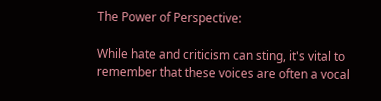The Power of Perspective:

While hate and criticism can sting, it's vital to remember that these voices are often a vocal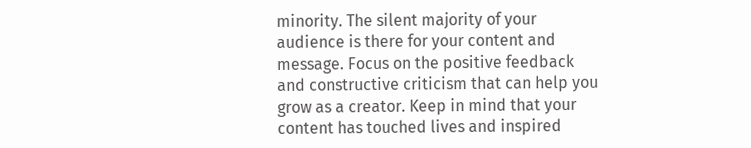minority. The silent majority of your audience is there for your content and message. Focus on the positive feedback and constructive criticism that can help you grow as a creator. Keep in mind that your content has touched lives and inspired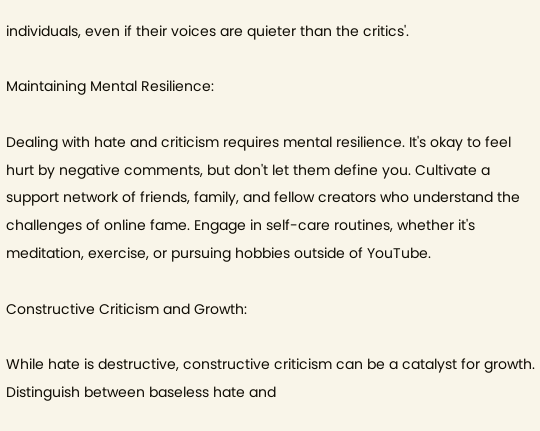individuals, even if their voices are quieter than the critics'.

Maintaining Mental Resilience:

Dealing with hate and criticism requires mental resilience. It's okay to feel hurt by negative comments, but don't let them define you. Cultivate a support network of friends, family, and fellow creators who understand the challenges of online fame. Engage in self-care routines, whether it's meditation, exercise, or pursuing hobbies outside of YouTube.

Constructive Criticism and Growth:

While hate is destructive, constructive criticism can be a catalyst for growth. Distinguish between baseless hate and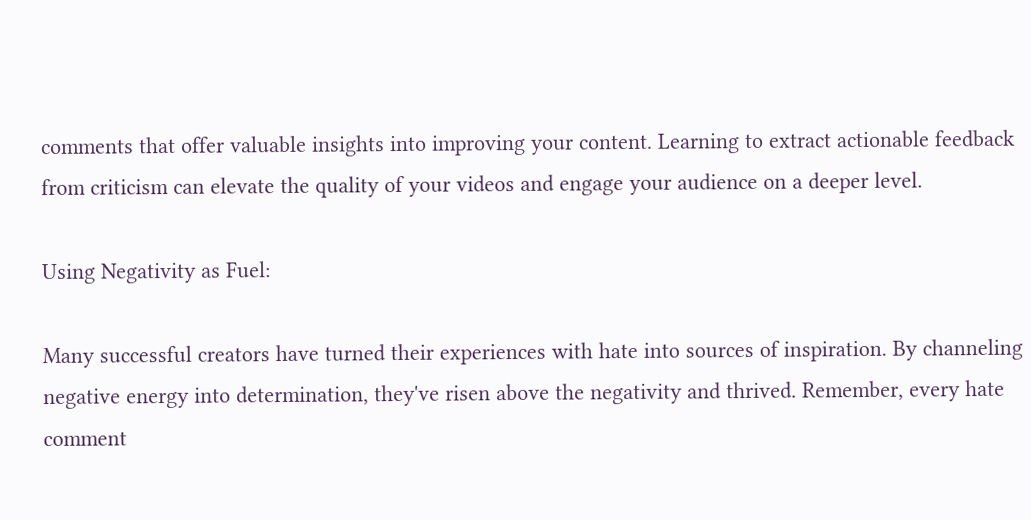comments that offer valuable insights into improving your content. Learning to extract actionable feedback from criticism can elevate the quality of your videos and engage your audience on a deeper level.

Using Negativity as Fuel:

Many successful creators have turned their experiences with hate into sources of inspiration. By channeling negative energy into determination, they've risen above the negativity and thrived. Remember, every hate comment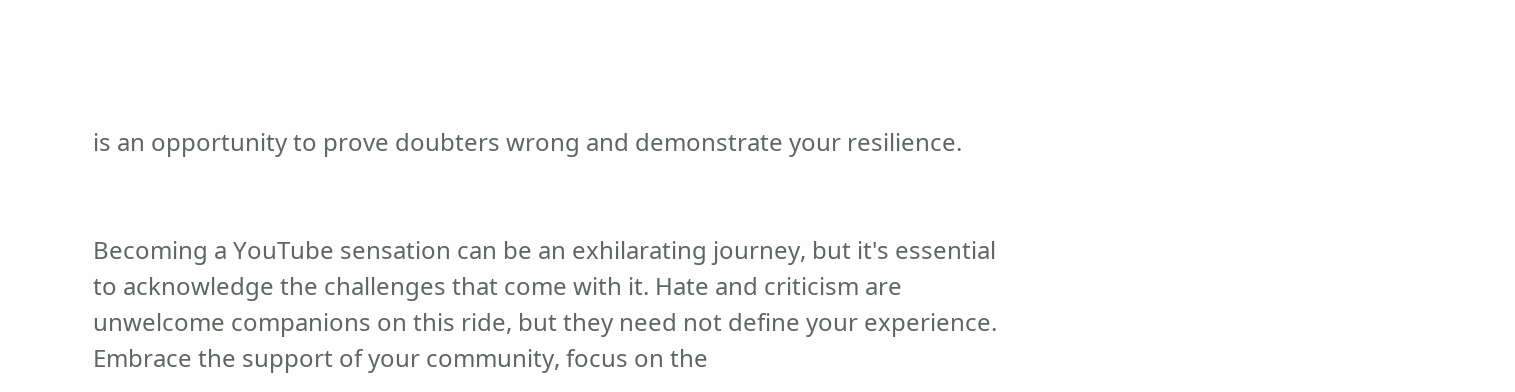is an opportunity to prove doubters wrong and demonstrate your resilience.


Becoming a YouTube sensation can be an exhilarating journey, but it's essential to acknowledge the challenges that come with it. Hate and criticism are unwelcome companions on this ride, but they need not define your experience. Embrace the support of your community, focus on the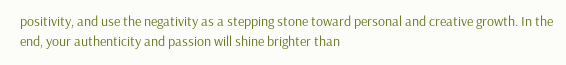positivity, and use the negativity as a stepping stone toward personal and creative growth. In the end, your authenticity and passion will shine brighter than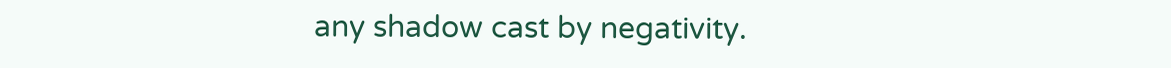any shadow cast by negativity.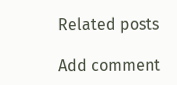Related posts

Add comment